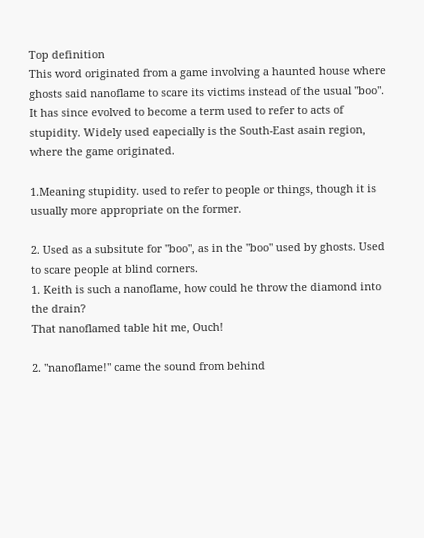Top definition
This word originated from a game involving a haunted house where ghosts said nanoflame to scare its victims instead of the usual "boo". It has since evolved to become a term used to refer to acts of stupidity. Widely used eapecially is the South-East asain region, where the game originated.

1.Meaning stupidity. used to refer to people or things, though it is usually more appropriate on the former.

2. Used as a subsitute for "boo", as in the "boo" used by ghosts. Used to scare people at blind corners.
1. Keith is such a nanoflame, how could he throw the diamond into the drain?
That nanoflamed table hit me, Ouch!

2. "nanoflame!" came the sound from behind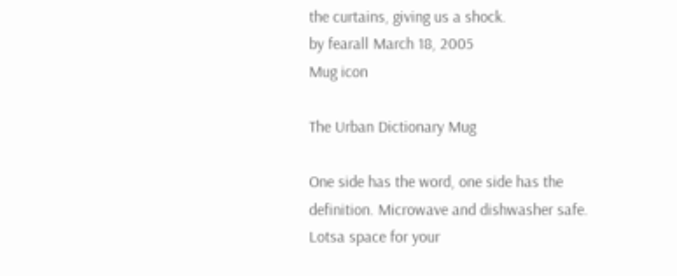the curtains, giving us a shock.
by fearall March 18, 2005
Mug icon

The Urban Dictionary Mug

One side has the word, one side has the definition. Microwave and dishwasher safe. Lotsa space for your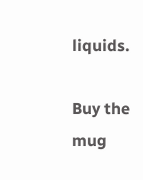liquids.

Buy the mug